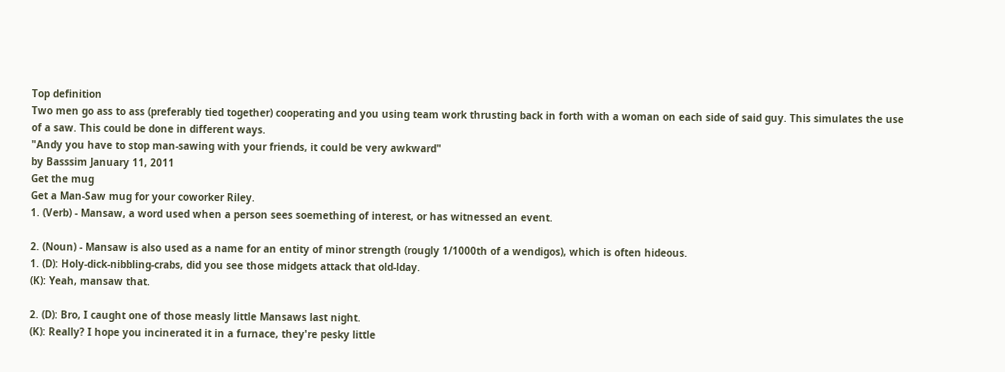Top definition
Two men go ass to ass (preferably tied together) cooperating and you using team work thrusting back in forth with a woman on each side of said guy. This simulates the use of a saw. This could be done in different ways.
"Andy you have to stop man-sawing with your friends, it could be very awkward"
by Basssim January 11, 2011
Get the mug
Get a Man-Saw mug for your coworker Riley.
1. (Verb) - Mansaw, a word used when a person sees soemething of interest, or has witnessed an event.

2. (Noun) - Mansaw is also used as a name for an entity of minor strength (rougly 1/1000th of a wendigos), which is often hideous.
1. (D): Holy-dick-nibbling-crabs, did you see those midgets attack that old-lday.
(K): Yeah, mansaw that.

2. (D): Bro, I caught one of those measly little Mansaws last night.
(K): Really? I hope you incinerated it in a furnace, they're pesky little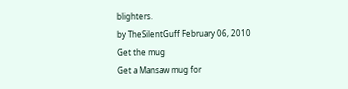blighters.
by TheSilentGuff February 06, 2010
Get the mug
Get a Mansaw mug for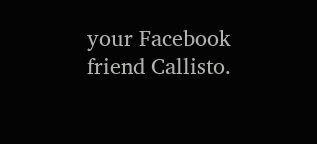your Facebook friend Callisto.